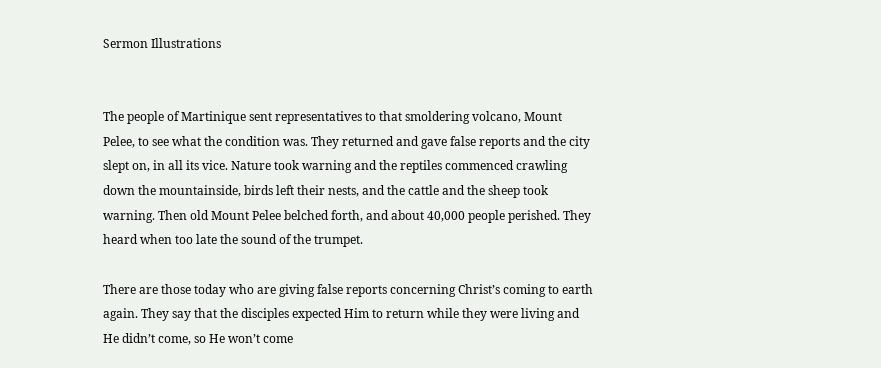Sermon Illustrations


The people of Martinique sent representatives to that smoldering volcano, Mount Pelee, to see what the condition was. They returned and gave false reports and the city slept on, in all its vice. Nature took warning and the reptiles commenced crawling down the mountainside, birds left their nests, and the cattle and the sheep took warning. Then old Mount Pelee belched forth, and about 40,000 people perished. They heard when too late the sound of the trumpet.

There are those today who are giving false reports concerning Christ’s coming to earth again. They say that the disciples expected Him to return while they were living and He didn’t come, so He won’t come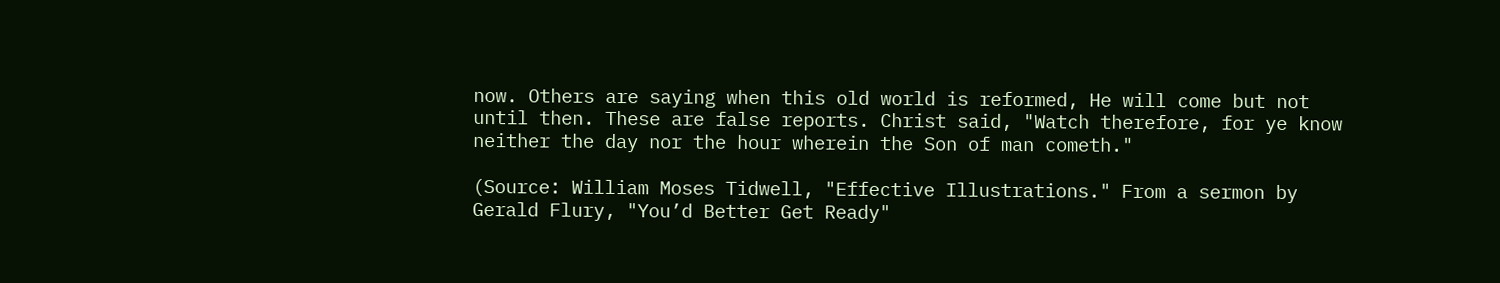now. Others are saying when this old world is reformed, He will come but not until then. These are false reports. Christ said, "Watch therefore, for ye know neither the day nor the hour wherein the Son of man cometh."

(Source: William Moses Tidwell, "Effective Illustrations." From a sermon by Gerald Flury, "You’d Better Get Ready"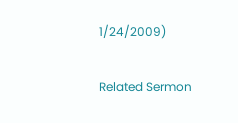1/24/2009)

Related Sermon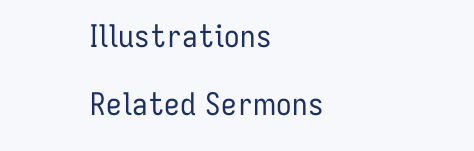Illustrations

Related Sermons